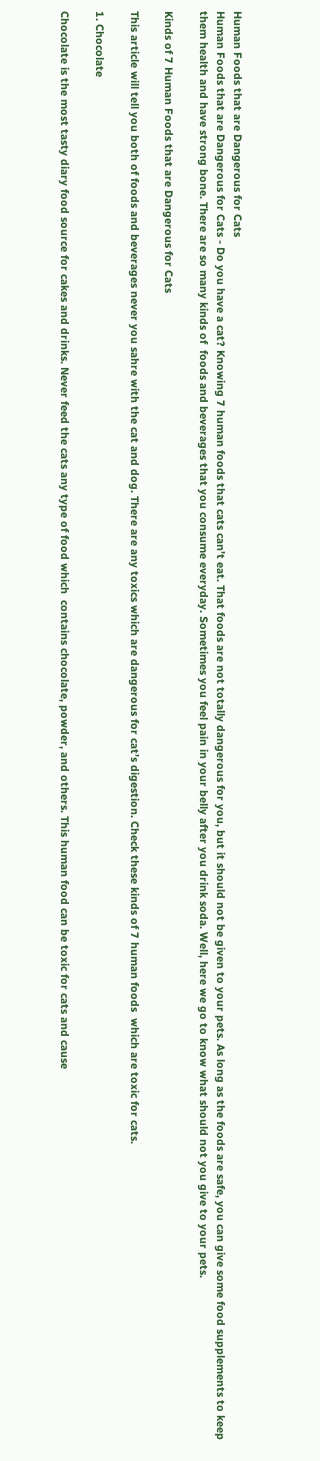Human Foods that are Dangerous for Cats
Human Foods that are Dangerous for Cats - Do you have a cat? Knowing 7 human foods that cats can’t eat. That foods are not totally dangerous for you, but it should not be given to your pets. As long as the foods are safe, you can give some food supplements to keep them health and have strong bone. There are so many kinds of  foods and beverages that you consume everyday. Sometimes you feel pain in your belly after you drink soda. Well, here we go to know what should not you give to your pets.

Kinds of 7 Human Foods that are Dangerous for Cats

This article will tell you both of foods and beverages never you sahre with the cat and dog. There are any toxics which are dangerous for cat’s digestion. Check these kinds of 7 human foods  which are toxic for cats.

1. Chocolate

Chocolate is the most tasty diary food source for cakes and drinks. Never feed the cats any type of food which  contains chocolate, powder, and others. This human food can be toxic for cats and cause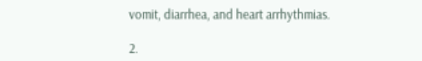vomit, diarrhea, and heart arrhythmias.

2.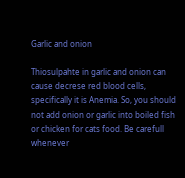Garlic and onion

Thiosulpahte in garlic and onion can cause decrese red blood cells, specifically it is Anemia. So, you should not add onion or garlic into boiled fish or chicken for cats food. Be carefull whenever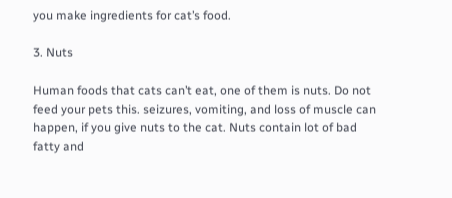you make ingredients for cat’s food.

3. Nuts

Human foods that cats can’t eat, one of them is nuts. Do not feed your pets this. seizures, vomiting, and loss of muscle can happen, if you give nuts to the cat. Nuts contain lot of bad fatty and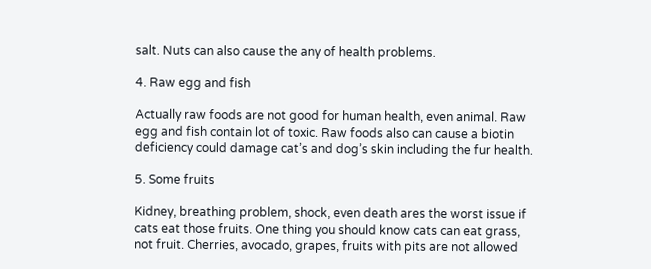salt. Nuts can also cause the any of health problems.

4. Raw egg and fish

Actually raw foods are not good for human health, even animal. Raw egg and fish contain lot of toxic. Raw foods also can cause a biotin deficiency could damage cat’s and dog’s skin including the fur health.

5. Some fruits

Kidney, breathing problem, shock, even death ares the worst issue if cats eat those fruits. One thing you should know cats can eat grass, not fruit. Cherries, avocado, grapes, fruits with pits are not allowed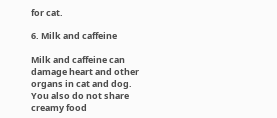for cat.

6. Milk and caffeine

Milk and caffeine can damage heart and other organs in cat and dog. You also do not share creamy food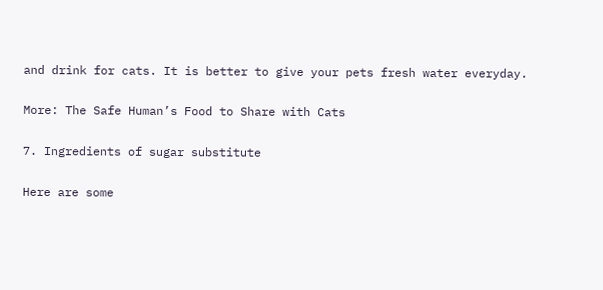and drink for cats. It is better to give your pets fresh water everyday.

More: The Safe Human’s Food to Share with Cats

7. Ingredients of sugar substitute

Here are some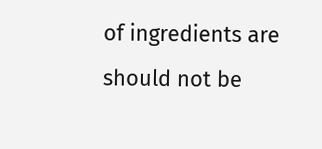of ingredients are should not be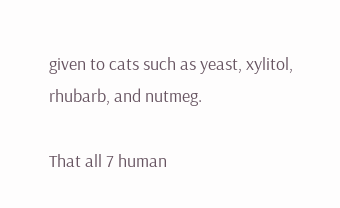given to cats such as yeast, xylitol, rhubarb, and nutmeg.

That all 7 human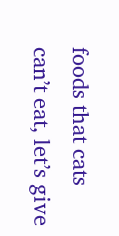foods that cats can’t eat, let’s give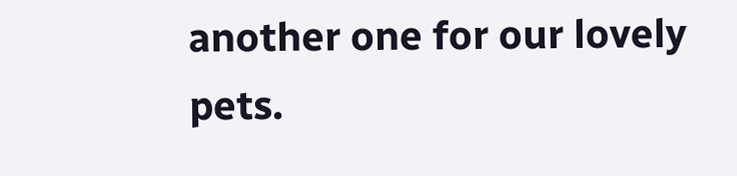another one for our lovely pets.